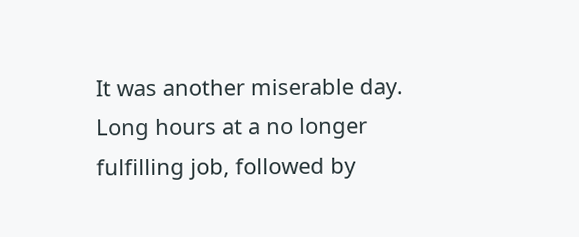It was another miserable day. Long hours at a no longer fulfilling job, followed by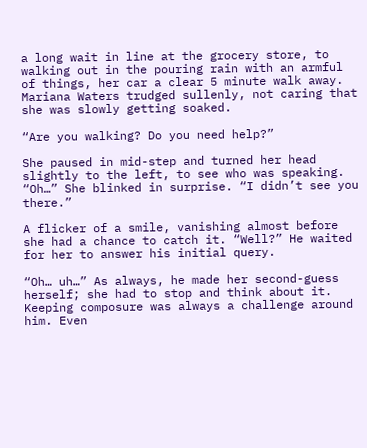a long wait in line at the grocery store, to walking out in the pouring rain with an armful of things, her car a clear 5 minute walk away. Mariana Waters trudged sullenly, not caring that she was slowly getting soaked.

“Are you walking? Do you need help?”

She paused in mid-step and turned her head slightly to the left, to see who was speaking. “Oh…” She blinked in surprise. “I didn’t see you there.”

A flicker of a smile, vanishing almost before she had a chance to catch it. “Well?” He waited for her to answer his initial query.

“Oh… uh…” As always, he made her second-guess herself; she had to stop and think about it. Keeping composure was always a challenge around him. Even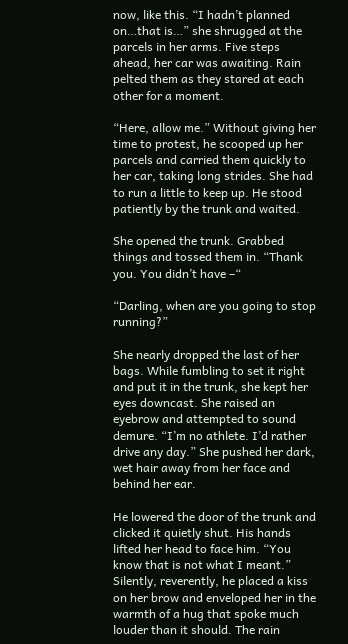now, like this. “I hadn’t planned on…that is…” she shrugged at the parcels in her arms. Five steps ahead, her car was awaiting. Rain pelted them as they stared at each other for a moment.

“Here, allow me.” Without giving her time to protest, he scooped up her parcels and carried them quickly to her car, taking long strides. She had to run a little to keep up. He stood patiently by the trunk and waited.

She opened the trunk. Grabbed things and tossed them in. “Thank you. You didn’t have –“

“Darling, when are you going to stop running?”

She nearly dropped the last of her bags. While fumbling to set it right and put it in the trunk, she kept her eyes downcast. She raised an eyebrow and attempted to sound demure. “I’m no athlete. I’d rather drive any day.” She pushed her dark, wet hair away from her face and behind her ear.

He lowered the door of the trunk and clicked it quietly shut. His hands lifted her head to face him. “You know that is not what I meant.” Silently, reverently, he placed a kiss on her brow and enveloped her in the warmth of a hug that spoke much louder than it should. The rain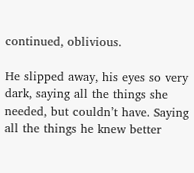continued, oblivious.

He slipped away, his eyes so very dark, saying all the things she needed, but couldn’t have. Saying all the things he knew better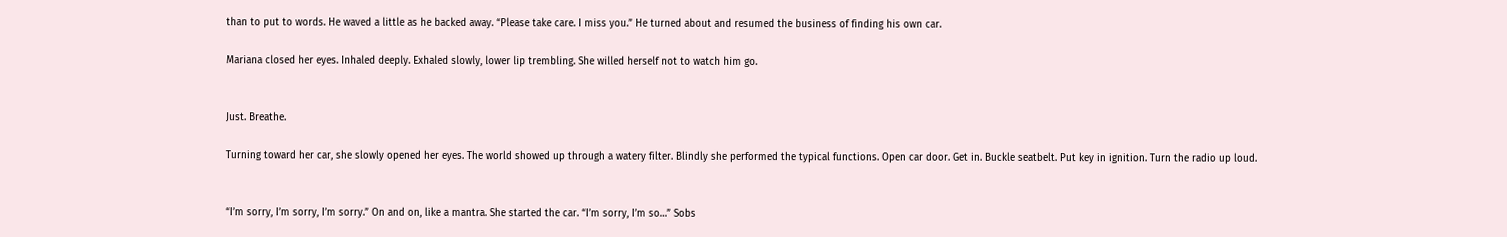than to put to words. He waved a little as he backed away. “Please take care. I miss you.” He turned about and resumed the business of finding his own car.

Mariana closed her eyes. Inhaled deeply. Exhaled slowly, lower lip trembling. She willed herself not to watch him go.


Just. Breathe.

Turning toward her car, she slowly opened her eyes. The world showed up through a watery filter. Blindly she performed the typical functions. Open car door. Get in. Buckle seatbelt. Put key in ignition. Turn the radio up loud.


“I’m sorry, I’m sorry, I’m sorry.” On and on, like a mantra. She started the car. “I’m sorry, I’m so…” Sobs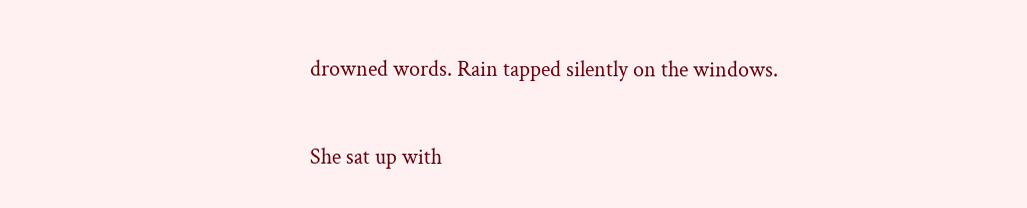drowned words. Rain tapped silently on the windows.

She sat up with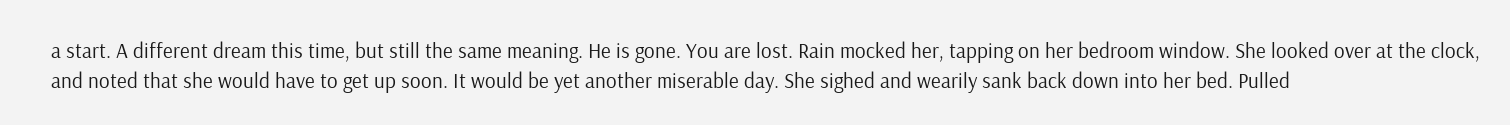a start. A different dream this time, but still the same meaning. He is gone. You are lost. Rain mocked her, tapping on her bedroom window. She looked over at the clock, and noted that she would have to get up soon. It would be yet another miserable day. She sighed and wearily sank back down into her bed. Pulled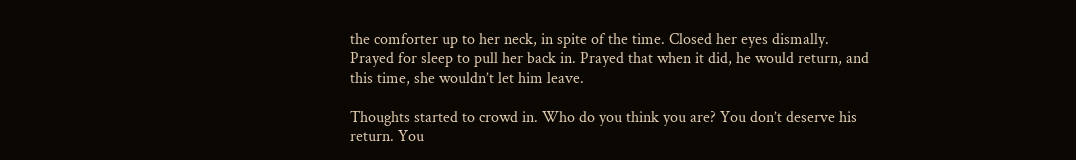the comforter up to her neck, in spite of the time. Closed her eyes dismally. Prayed for sleep to pull her back in. Prayed that when it did, he would return, and this time, she wouldn’t let him leave.

Thoughts started to crowd in. Who do you think you are? You don’t deserve his return. You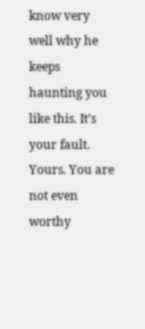know very well why he keeps haunting you like this. It’s your fault. Yours. You are not even worthy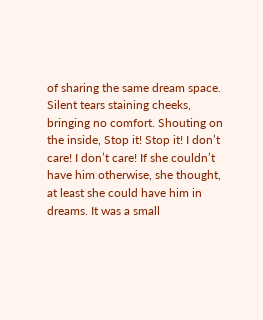of sharing the same dream space. Silent tears staining cheeks, bringing no comfort. Shouting on the inside, Stop it! Stop it! I don’t care! I don’t care! If she couldn’t have him otherwise, she thought, at least she could have him in dreams. It was a small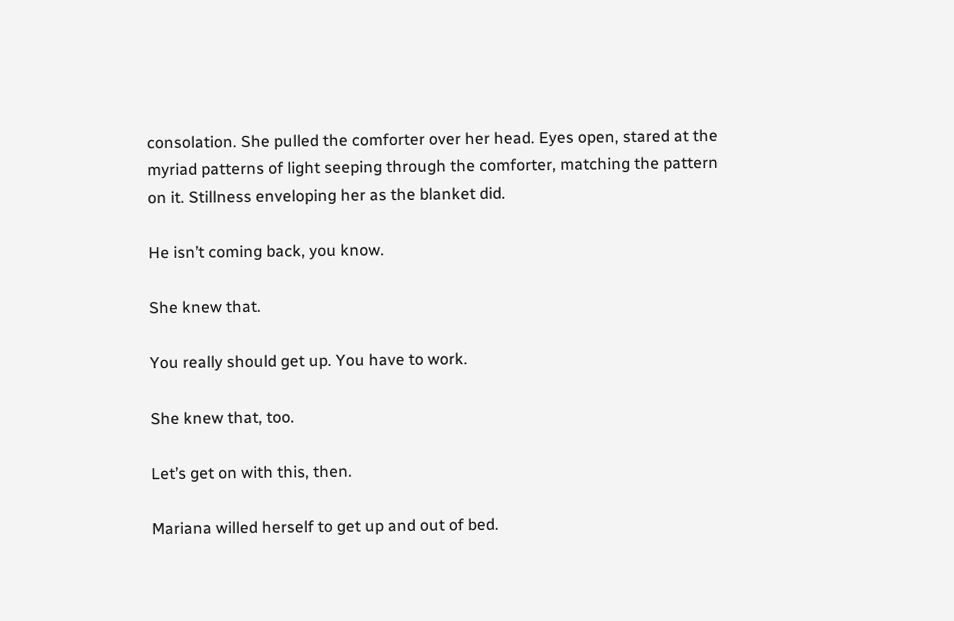consolation. She pulled the comforter over her head. Eyes open, stared at the myriad patterns of light seeping through the comforter, matching the pattern on it. Stillness enveloping her as the blanket did.

He isn’t coming back, you know.

She knew that.

You really should get up. You have to work.

She knew that, too.

Let’s get on with this, then.

Mariana willed herself to get up and out of bed.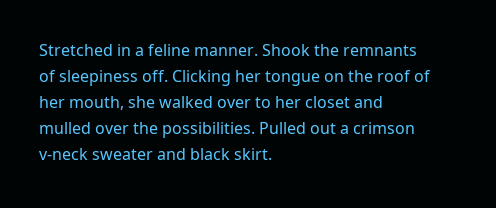Stretched in a feline manner. Shook the remnants of sleepiness off. Clicking her tongue on the roof of her mouth, she walked over to her closet and mulled over the possibilities. Pulled out a crimson v-neck sweater and black skirt.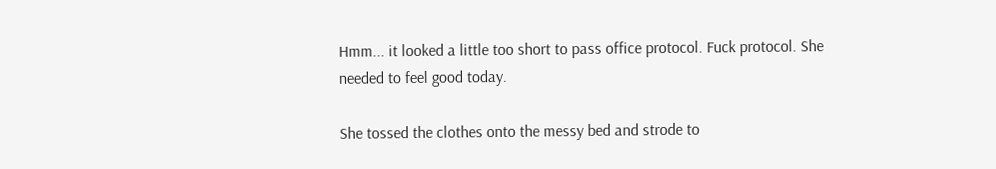Hmm... it looked a little too short to pass office protocol. Fuck protocol. She needed to feel good today.

She tossed the clothes onto the messy bed and strode to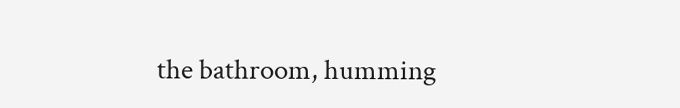the bathroom, humming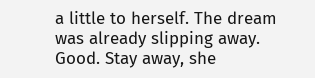a little to herself. The dream was already slipping away. Good. Stay away, she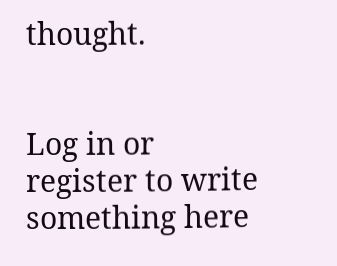thought.


Log in or register to write something here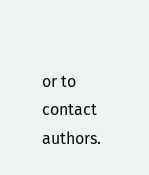or to contact authors.